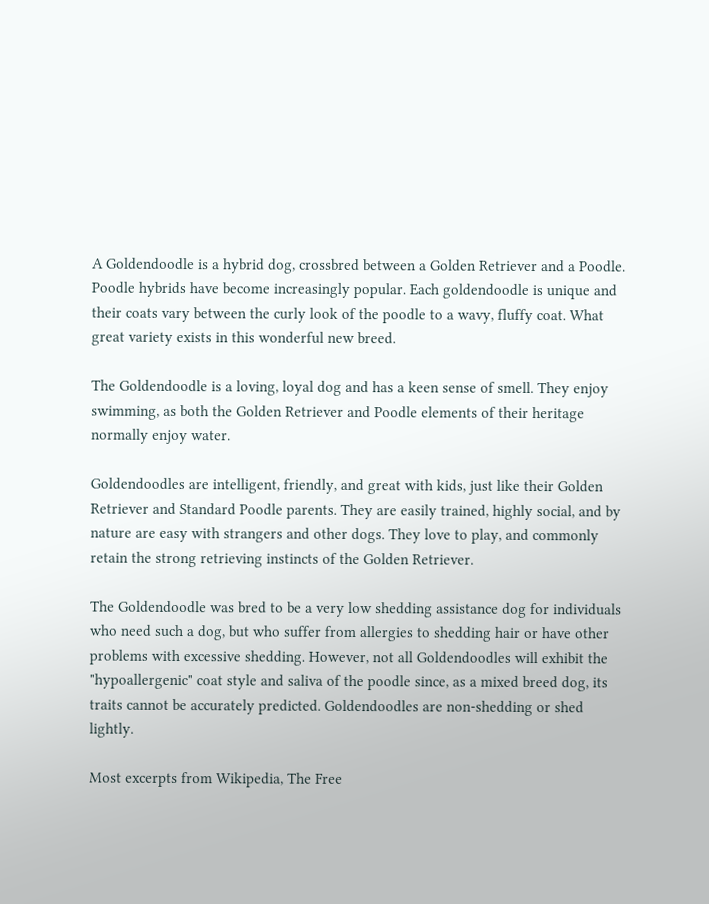A Goldendoodle is a hybrid dog, crossbred between a Golden Retriever and a Poodle. Poodle hybrids have become increasingly popular. Each goldendoodle is unique and their coats vary between the curly look of the poodle to a wavy, fluffy coat. What great variety exists in this wonderful new breed.

The Goldendoodle is a loving, loyal dog and has a keen sense of smell. They enjoy swimming, as both the Golden Retriever and Poodle elements of their heritage normally enjoy water.

Goldendoodles are intelligent, friendly, and great with kids, just like their Golden Retriever and Standard Poodle parents. They are easily trained, highly social, and by nature are easy with strangers and other dogs. They love to play, and commonly retain the strong retrieving instincts of the Golden Retriever.

The Goldendoodle was bred to be a very low shedding assistance dog for individuals who need such a dog, but who suffer from allergies to shedding hair or have other problems with excessive shedding. However, not all Goldendoodles will exhibit the "hypoallergenic" coat style and saliva of the poodle since, as a mixed breed dog, its traits cannot be accurately predicted. Goldendoodles are non-shedding or shed lightly.

Most excerpts from Wikipedia, The Free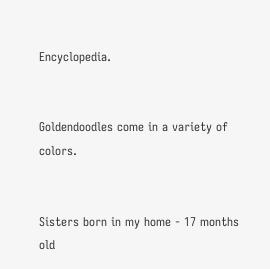Encyclopedia.


Goldendoodles come in a variety of colors.


Sisters born in my home - 17 months old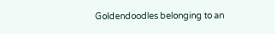Goldendoodles belonging to an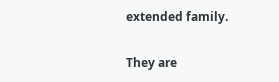extended family.

They are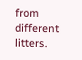from different litters.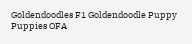Goldendoodles F1 Goldendoodle Puppy Puppies OFA